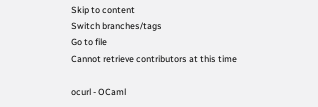Skip to content
Switch branches/tags
Go to file
Cannot retrieve contributors at this time

ocurl - OCaml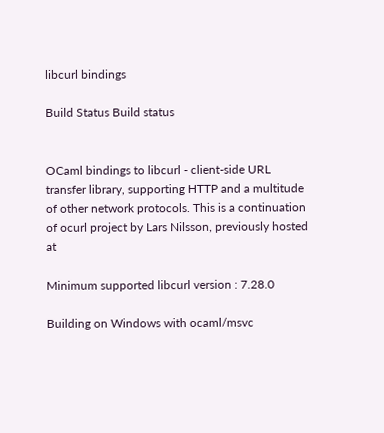libcurl bindings

Build Status Build status


OCaml bindings to libcurl - client-side URL transfer library, supporting HTTP and a multitude of other network protocols. This is a continuation of ocurl project by Lars Nilsson, previously hosted at

Minimum supported libcurl version : 7.28.0

Building on Windows with ocaml/msvc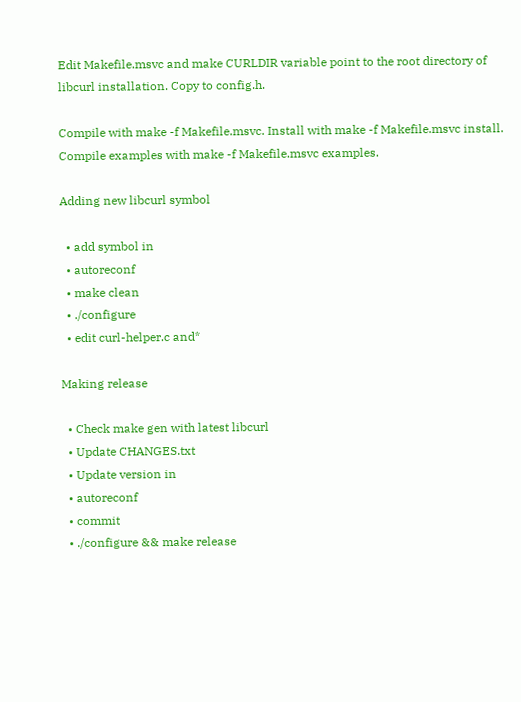Edit Makefile.msvc and make CURLDIR variable point to the root directory of libcurl installation. Copy to config.h.

Compile with make -f Makefile.msvc. Install with make -f Makefile.msvc install. Compile examples with make -f Makefile.msvc examples.

Adding new libcurl symbol

  • add symbol in
  • autoreconf
  • make clean
  • ./configure
  • edit curl-helper.c and*

Making release

  • Check make gen with latest libcurl
  • Update CHANGES.txt
  • Update version in
  • autoreconf
  • commit
  • ./configure && make release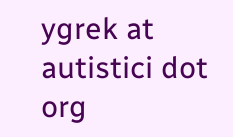ygrek at autistici dot org